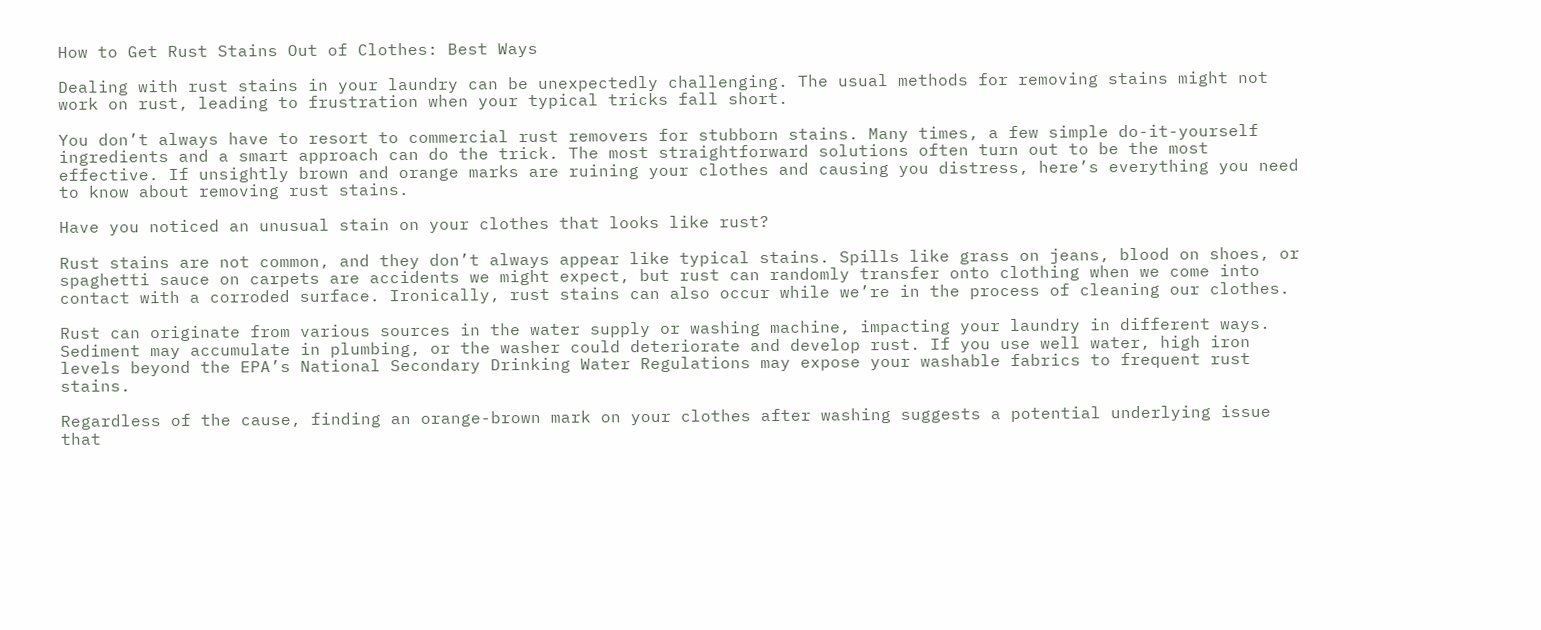How to Get Rust Stains Out of Clothes: Best Ways

Dealing with rust stains in your laundry can be unexpectedly challenging. The usual methods for removing stains might not work on rust, leading to frustration when your typical tricks fall short.

You don’t always have to resort to commercial rust removers for stubborn stains. Many times, a few simple do-it-yourself ingredients and a smart approach can do the trick. The most straightforward solutions often turn out to be the most effective. If unsightly brown and orange marks are ruining your clothes and causing you distress, here’s everything you need to know about removing rust stains.

Have you noticed an unusual stain on your clothes that looks like rust?

Rust stains are not common, and they don’t always appear like typical stains. Spills like grass on jeans, blood on shoes, or spaghetti sauce on carpets are accidents we might expect, but rust can randomly transfer onto clothing when we come into contact with a corroded surface. Ironically, rust stains can also occur while we’re in the process of cleaning our clothes.

Rust can originate from various sources in the water supply or washing machine, impacting your laundry in different ways. Sediment may accumulate in plumbing, or the washer could deteriorate and develop rust. If you use well water, high iron levels beyond the EPA’s National Secondary Drinking Water Regulations may expose your washable fabrics to frequent rust stains.

Regardless of the cause, finding an orange-brown mark on your clothes after washing suggests a potential underlying issue that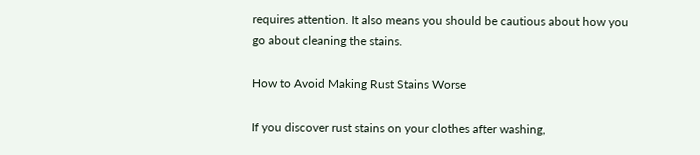requires attention. It also means you should be cautious about how you go about cleaning the stains.

How to Avoid Making Rust Stains Worse

If you discover rust stains on your clothes after washing,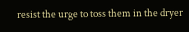resist the urge to toss them in the dryer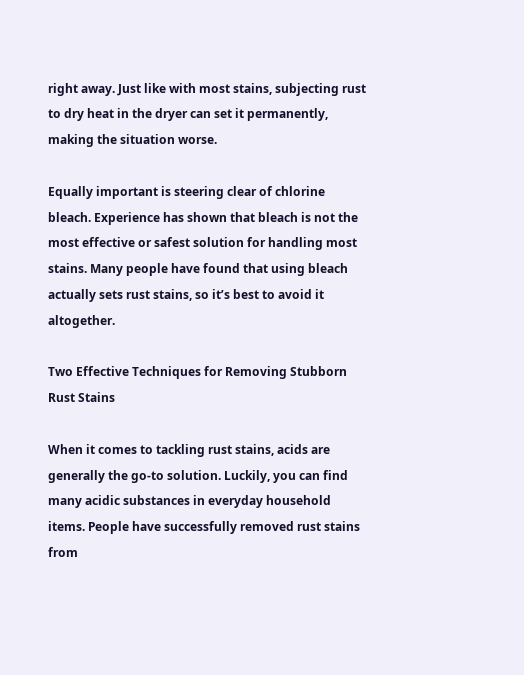right away. Just like with most stains, subjecting rust to dry heat in the dryer can set it permanently, making the situation worse.

Equally important is steering clear of chlorine bleach. Experience has shown that bleach is not the most effective or safest solution for handling most stains. Many people have found that using bleach actually sets rust stains, so it’s best to avoid it altogether.

Two Effective Techniques for Removing Stubborn Rust Stains

When it comes to tackling rust stains, acids are generally the go-to solution. Luckily, you can find many acidic substances in everyday household items. People have successfully removed rust stains from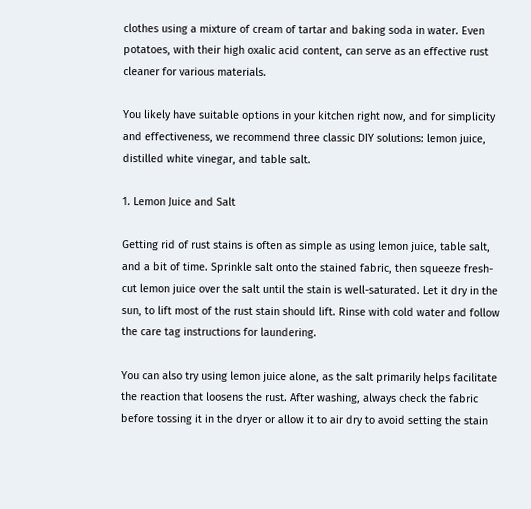clothes using a mixture of cream of tartar and baking soda in water. Even potatoes, with their high oxalic acid content, can serve as an effective rust cleaner for various materials.

You likely have suitable options in your kitchen right now, and for simplicity and effectiveness, we recommend three classic DIY solutions: lemon juice, distilled white vinegar, and table salt.

1. Lemon Juice and Salt

Getting rid of rust stains is often as simple as using lemon juice, table salt, and a bit of time. Sprinkle salt onto the stained fabric, then squeeze fresh-cut lemon juice over the salt until the stain is well-saturated. Let it dry in the sun, to lift most of the rust stain should lift. Rinse with cold water and follow the care tag instructions for laundering.

You can also try using lemon juice alone, as the salt primarily helps facilitate the reaction that loosens the rust. After washing, always check the fabric before tossing it in the dryer or allow it to air dry to avoid setting the stain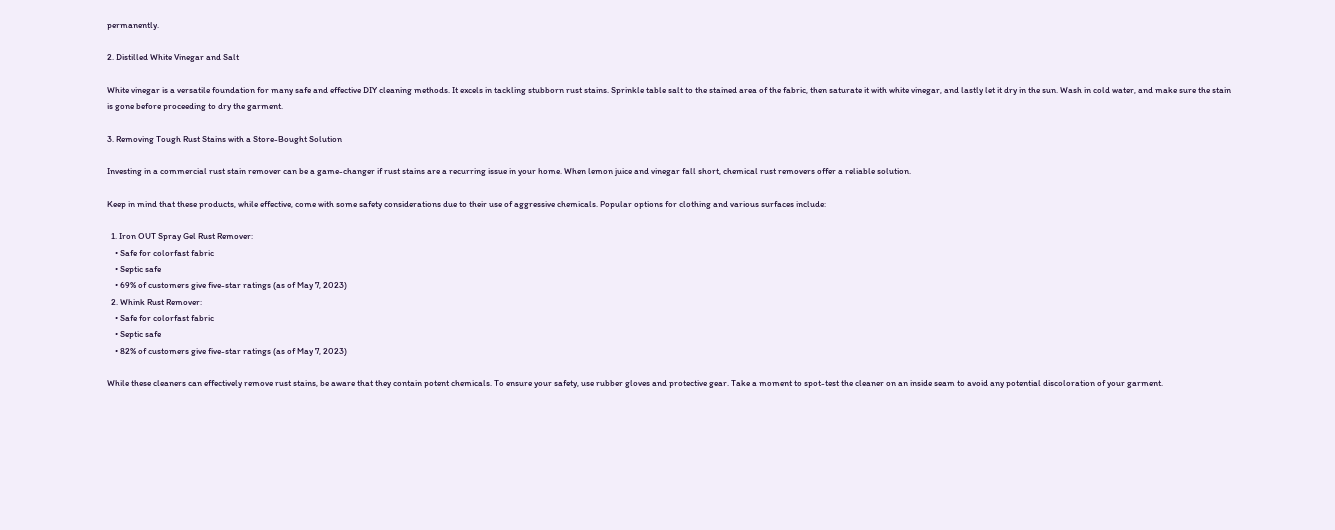permanently.

2. Distilled White Vinegar and Salt

White vinegar is a versatile foundation for many safe and effective DIY cleaning methods. It excels in tackling stubborn rust stains. Sprinkle table salt to the stained area of the fabric, then saturate it with white vinegar, and lastly let it dry in the sun. Wash in cold water, and make sure the stain is gone before proceeding to dry the garment.

3. Removing Tough Rust Stains with a Store-Bought Solution

Investing in a commercial rust stain remover can be a game-changer if rust stains are a recurring issue in your home. When lemon juice and vinegar fall short, chemical rust removers offer a reliable solution.

Keep in mind that these products, while effective, come with some safety considerations due to their use of aggressive chemicals. Popular options for clothing and various surfaces include:

  1. Iron OUT Spray Gel Rust Remover:
    • Safe for colorfast fabric
    • Septic safe
    • 69% of customers give five-star ratings (as of May 7, 2023)
  2. Whink Rust Remover:
    • Safe for colorfast fabric
    • Septic safe
    • 82% of customers give five-star ratings (as of May 7, 2023)

While these cleaners can effectively remove rust stains, be aware that they contain potent chemicals. To ensure your safety, use rubber gloves and protective gear. Take a moment to spot-test the cleaner on an inside seam to avoid any potential discoloration of your garment.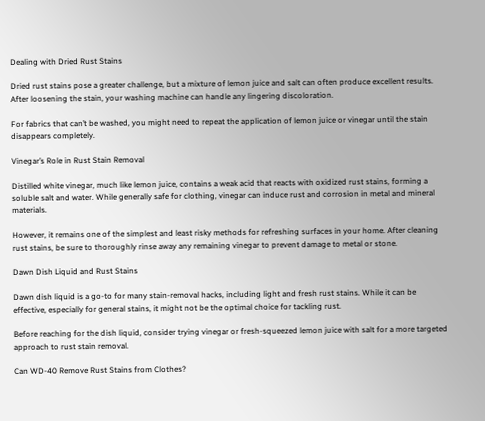Dealing with Dried Rust Stains

Dried rust stains pose a greater challenge, but a mixture of lemon juice and salt can often produce excellent results. After loosening the stain, your washing machine can handle any lingering discoloration.

For fabrics that can’t be washed, you might need to repeat the application of lemon juice or vinegar until the stain disappears completely.

Vinegar’s Role in Rust Stain Removal

Distilled white vinegar, much like lemon juice, contains a weak acid that reacts with oxidized rust stains, forming a soluble salt and water. While generally safe for clothing, vinegar can induce rust and corrosion in metal and mineral materials.

However, it remains one of the simplest and least risky methods for refreshing surfaces in your home. After cleaning rust stains, be sure to thoroughly rinse away any remaining vinegar to prevent damage to metal or stone.

Dawn Dish Liquid and Rust Stains

Dawn dish liquid is a go-to for many stain-removal hacks, including light and fresh rust stains. While it can be effective, especially for general stains, it might not be the optimal choice for tackling rust.

Before reaching for the dish liquid, consider trying vinegar or fresh-squeezed lemon juice with salt for a more targeted approach to rust stain removal.

Can WD-40 Remove Rust Stains from Clothes?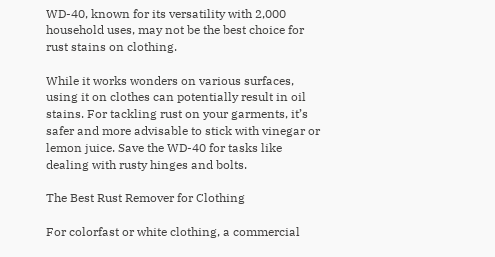WD-40, known for its versatility with 2,000 household uses, may not be the best choice for rust stains on clothing.

While it works wonders on various surfaces, using it on clothes can potentially result in oil stains. For tackling rust on your garments, it’s safer and more advisable to stick with vinegar or lemon juice. Save the WD-40 for tasks like dealing with rusty hinges and bolts.

The Best Rust Remover for Clothing

For colorfast or white clothing, a commercial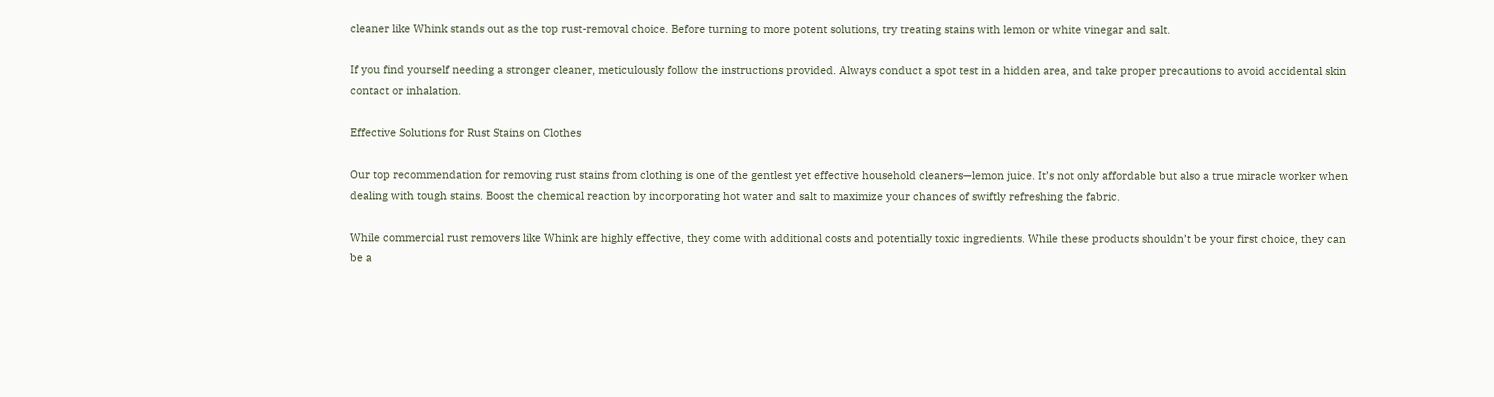cleaner like Whink stands out as the top rust-removal choice. Before turning to more potent solutions, try treating stains with lemon or white vinegar and salt.

If you find yourself needing a stronger cleaner, meticulously follow the instructions provided. Always conduct a spot test in a hidden area, and take proper precautions to avoid accidental skin contact or inhalation.

Effective Solutions for Rust Stains on Clothes

Our top recommendation for removing rust stains from clothing is one of the gentlest yet effective household cleaners—lemon juice. It’s not only affordable but also a true miracle worker when dealing with tough stains. Boost the chemical reaction by incorporating hot water and salt to maximize your chances of swiftly refreshing the fabric.

While commercial rust removers like Whink are highly effective, they come with additional costs and potentially toxic ingredients. While these products shouldn’t be your first choice, they can be a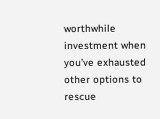worthwhile investment when you’ve exhausted other options to rescue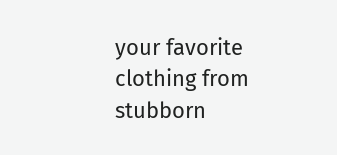your favorite clothing from stubborn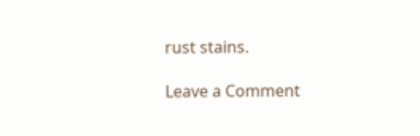rust stains.

Leave a Comment